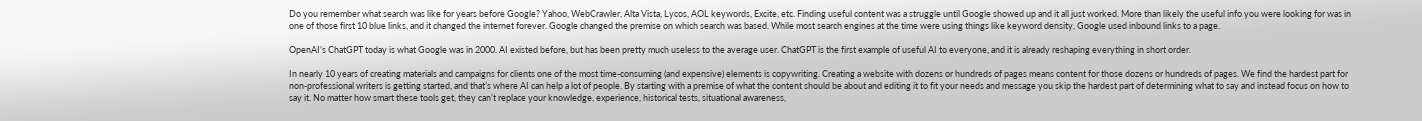Do you remember what search was like for years before Google? Yahoo, WebCrawler, Alta Vista, Lycos, AOL keywords, Excite, etc. Finding useful content was a struggle until Google showed up and it all just worked. More than likely the useful info you were looking for was in one of those first 10 blue links, and it changed the internet forever. Google changed the premise on which search was based. While most search engines at the time were using things like keyword density, Google used inbound links to a page.

OpenAI’s ChatGPT today is what Google was in 2000. AI existed before, but has been pretty much useless to the average user. ChatGPT is the first example of useful AI to everyone, and it is already reshaping everything in short order.

In nearly 10 years of creating materials and campaigns for clients one of the most time-consuming (and expensive) elements is copywriting. Creating a website with dozens or hundreds of pages means content for those dozens or hundreds of pages. We find the hardest part for non-professional writers is getting started, and that’s where AI can help a lot of people. By starting with a premise of what the content should be about and editing it to fit your needs and message you skip the hardest part of determining what to say and instead focus on how to say it. No matter how smart these tools get, they can’t replace your knowledge, experience, historical tests, situational awareness,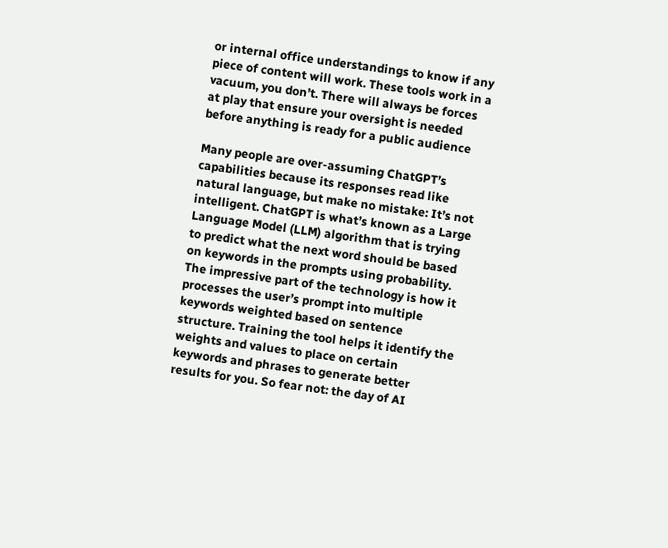or internal office understandings to know if any piece of content will work. These tools work in a vacuum, you don’t. There will always be forces at play that ensure your oversight is needed before anything is ready for a public audience

Many people are over-assuming ChatGPT’s capabilities because its responses read like natural language, but make no mistake: It’s not intelligent. ChatGPT is what’s known as a Large Language Model (LLM) algorithm that is trying to predict what the next word should be based on keywords in the prompts using probability. The impressive part of the technology is how it processes the user’s prompt into multiple keywords weighted based on sentence structure. Training the tool helps it identify the weights and values to place on certain keywords and phrases to generate better results for you. So fear not: the day of AI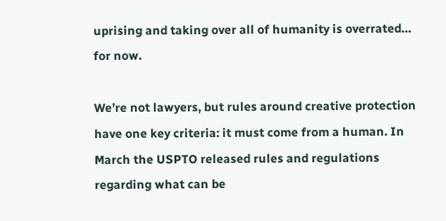uprising and taking over all of humanity is overrated… for now.

We’re not lawyers, but rules around creative protection have one key criteria: it must come from a human. In March the USPTO released rules and regulations regarding what can be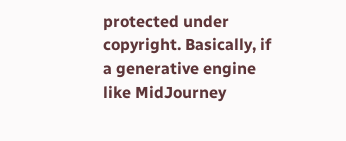protected under copyright. Basically, if a generative engine like MidJourney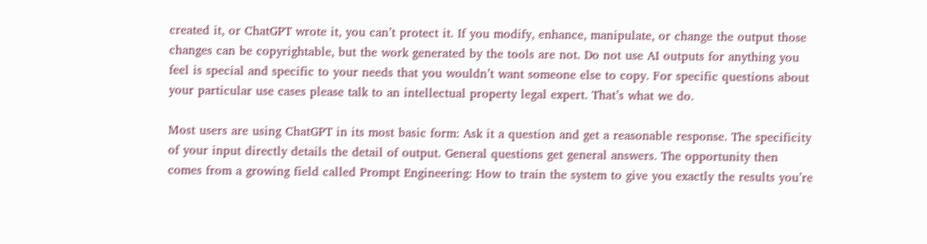created it, or ChatGPT wrote it, you can’t protect it. If you modify, enhance, manipulate, or change the output those changes can be copyrightable, but the work generated by the tools are not. Do not use AI outputs for anything you feel is special and specific to your needs that you wouldn’t want someone else to copy. For specific questions about your particular use cases please talk to an intellectual property legal expert. That’s what we do.

Most users are using ChatGPT in its most basic form: Ask it a question and get a reasonable response. The specificity of your input directly details the detail of output. General questions get general answers. The opportunity then comes from a growing field called Prompt Engineering: How to train the system to give you exactly the results you’re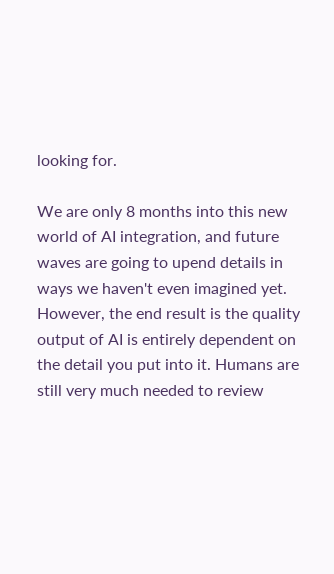looking for.

We are only 8 months into this new world of AI integration, and future waves are going to upend details in ways we haven't even imagined yet. However, the end result is the quality output of AI is entirely dependent on the detail you put into it. Humans are still very much needed to review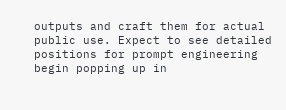outputs and craft them for actual public use. Expect to see detailed positions for prompt engineering begin popping up in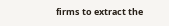firms to extract the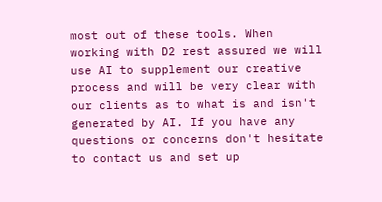most out of these tools. When working with D2 rest assured we will use AI to supplement our creative process and will be very clear with our clients as to what is and isn't generated by AI. If you have any questions or concerns don't hesitate to contact us and set up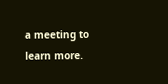a meeting to learn more.